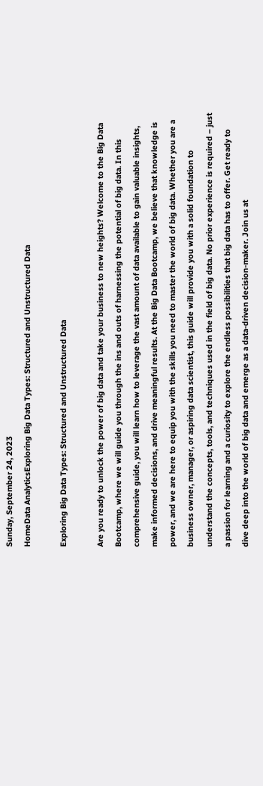Sunday, September 24, 2023
HomeData AnalyticsExploring Big Data Types: Structured and Unstructured Data

Exploring Big Data Types: Structured and Unstructured Data

Are you ready to unlock the power of big data and take your business to new heights? Welcome to the Big Data Bootcamp, where we will guide you through the ins and outs of harnessing the potential of big data. In this comprehensive guide, you will learn how to leverage the vast amount of data available to gain valuable insights, make informed decisions, and drive meaningful results. At the Big Data Bootcamp, we believe that knowledge is power, and we are here to equip you with the skills you need to master the world of big data. Whether you are a business owner, manager, or aspiring data scientist, this guide will provide you with a solid foundation to understand the concepts, tools, and techniques used in the field of big data. No prior experience is required – just a passion for learning and a curiosity to explore the endless possibilities that big data has to offer. Get ready to dive deep into the world of big data and emerge as a data-driven decision-maker. Join us at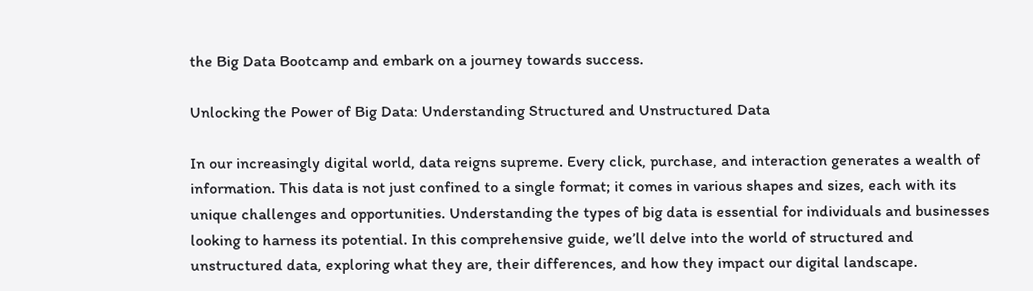the Big Data Bootcamp and embark on a journey towards success.

Unlocking the Power of Big Data: Understanding Structured and Unstructured Data

In our increasingly digital world, data reigns supreme. Every click, purchase, and interaction generates a wealth of information. This data is not just confined to a single format; it comes in various shapes and sizes, each with its unique challenges and opportunities. Understanding the types of big data is essential for individuals and businesses looking to harness its potential. In this comprehensive guide, we’ll delve into the world of structured and unstructured data, exploring what they are, their differences, and how they impact our digital landscape.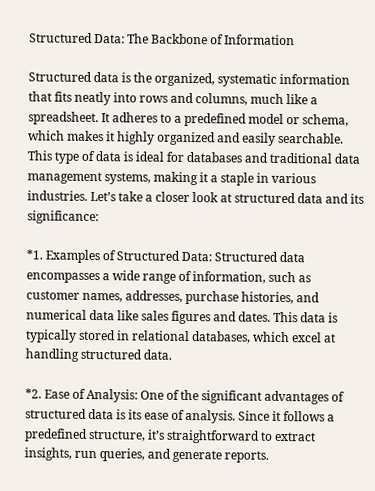Structured Data: The Backbone of Information

Structured data is the organized, systematic information that fits neatly into rows and columns, much like a spreadsheet. It adheres to a predefined model or schema, which makes it highly organized and easily searchable. This type of data is ideal for databases and traditional data management systems, making it a staple in various industries. Let’s take a closer look at structured data and its significance:

*1. Examples of Structured Data: Structured data encompasses a wide range of information, such as customer names, addresses, purchase histories, and numerical data like sales figures and dates. This data is typically stored in relational databases, which excel at handling structured data.

*2. Ease of Analysis: One of the significant advantages of structured data is its ease of analysis. Since it follows a predefined structure, it’s straightforward to extract insights, run queries, and generate reports.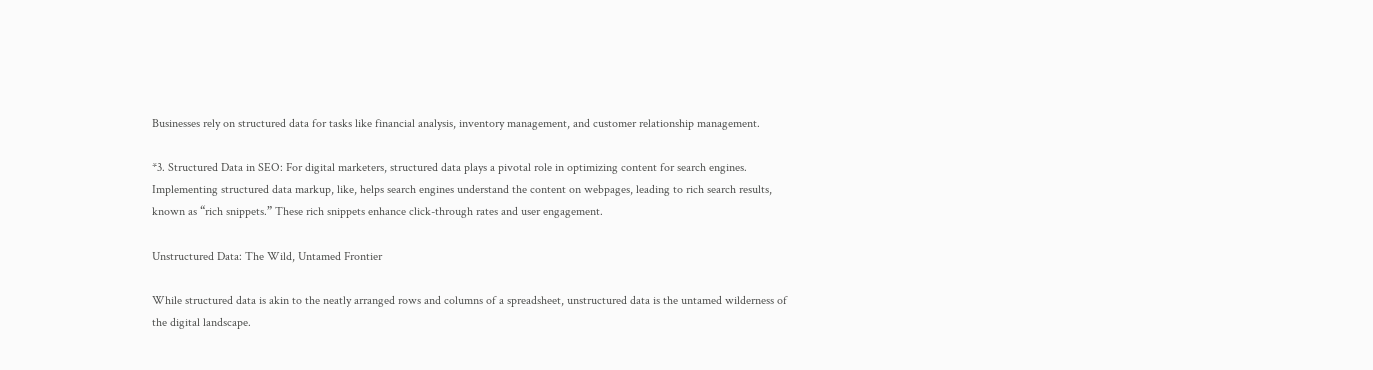Businesses rely on structured data for tasks like financial analysis, inventory management, and customer relationship management.

*3. Structured Data in SEO: For digital marketers, structured data plays a pivotal role in optimizing content for search engines. Implementing structured data markup, like, helps search engines understand the content on webpages, leading to rich search results, known as “rich snippets.” These rich snippets enhance click-through rates and user engagement.

Unstructured Data: The Wild, Untamed Frontier

While structured data is akin to the neatly arranged rows and columns of a spreadsheet, unstructured data is the untamed wilderness of the digital landscape.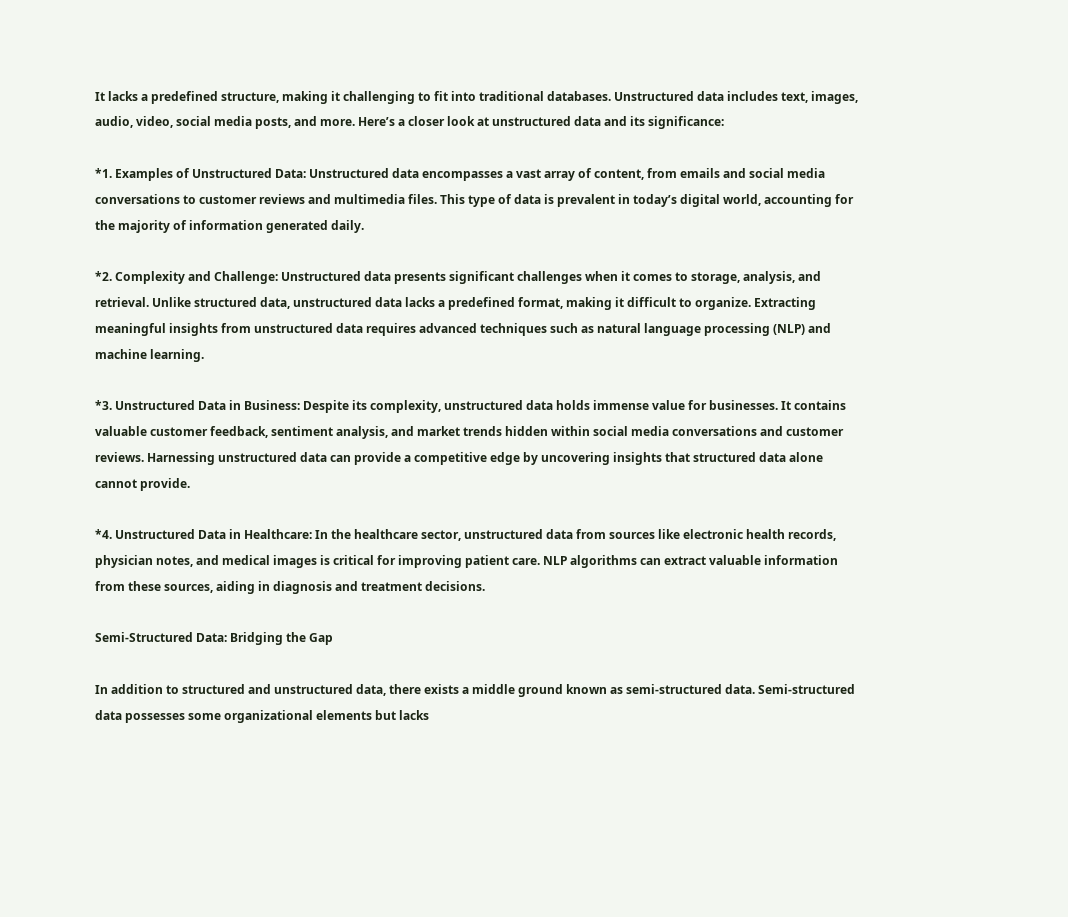It lacks a predefined structure, making it challenging to fit into traditional databases. Unstructured data includes text, images, audio, video, social media posts, and more. Here’s a closer look at unstructured data and its significance:

*1. Examples of Unstructured Data: Unstructured data encompasses a vast array of content, from emails and social media conversations to customer reviews and multimedia files. This type of data is prevalent in today’s digital world, accounting for the majority of information generated daily.

*2. Complexity and Challenge: Unstructured data presents significant challenges when it comes to storage, analysis, and retrieval. Unlike structured data, unstructured data lacks a predefined format, making it difficult to organize. Extracting meaningful insights from unstructured data requires advanced techniques such as natural language processing (NLP) and machine learning.

*3. Unstructured Data in Business: Despite its complexity, unstructured data holds immense value for businesses. It contains valuable customer feedback, sentiment analysis, and market trends hidden within social media conversations and customer reviews. Harnessing unstructured data can provide a competitive edge by uncovering insights that structured data alone cannot provide.

*4. Unstructured Data in Healthcare: In the healthcare sector, unstructured data from sources like electronic health records, physician notes, and medical images is critical for improving patient care. NLP algorithms can extract valuable information from these sources, aiding in diagnosis and treatment decisions.

Semi-Structured Data: Bridging the Gap

In addition to structured and unstructured data, there exists a middle ground known as semi-structured data. Semi-structured data possesses some organizational elements but lacks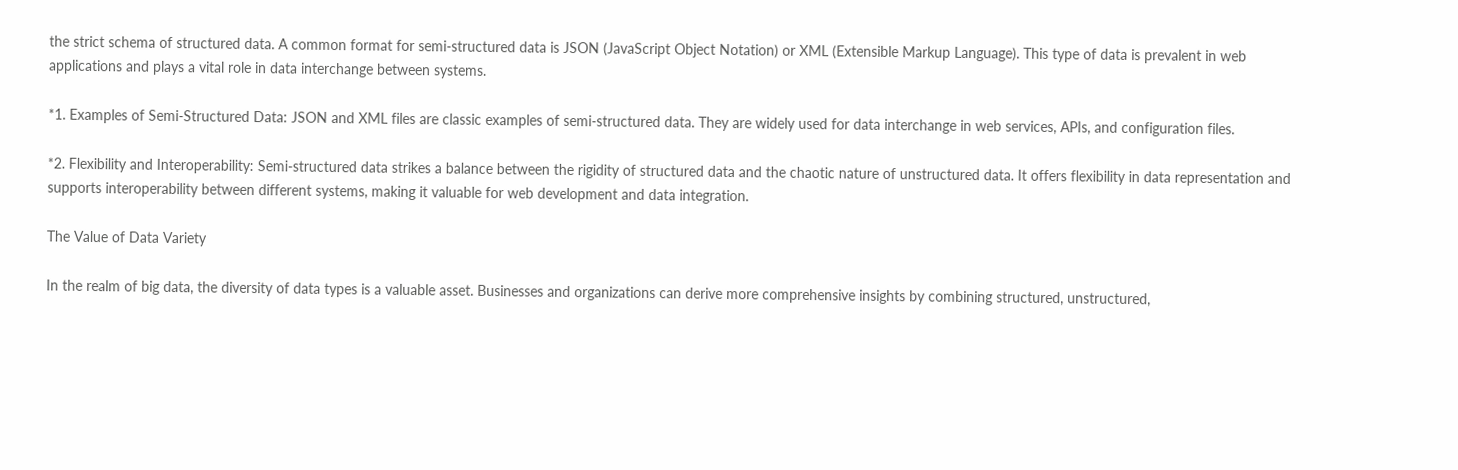the strict schema of structured data. A common format for semi-structured data is JSON (JavaScript Object Notation) or XML (Extensible Markup Language). This type of data is prevalent in web applications and plays a vital role in data interchange between systems.

*1. Examples of Semi-Structured Data: JSON and XML files are classic examples of semi-structured data. They are widely used for data interchange in web services, APIs, and configuration files.

*2. Flexibility and Interoperability: Semi-structured data strikes a balance between the rigidity of structured data and the chaotic nature of unstructured data. It offers flexibility in data representation and supports interoperability between different systems, making it valuable for web development and data integration.

The Value of Data Variety

In the realm of big data, the diversity of data types is a valuable asset. Businesses and organizations can derive more comprehensive insights by combining structured, unstructured,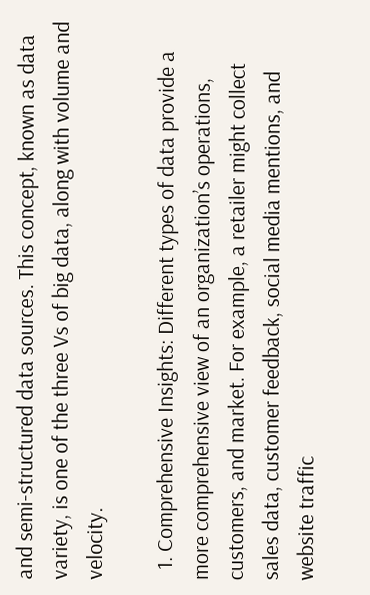and semi-structured data sources. This concept, known as data variety, is one of the three Vs of big data, along with volume and velocity.

  1. Comprehensive Insights: Different types of data provide a more comprehensive view of an organization’s operations, customers, and market. For example, a retailer might collect sales data, customer feedback, social media mentions, and website traffic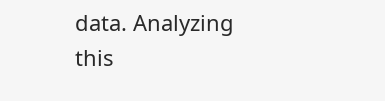data. Analyzing this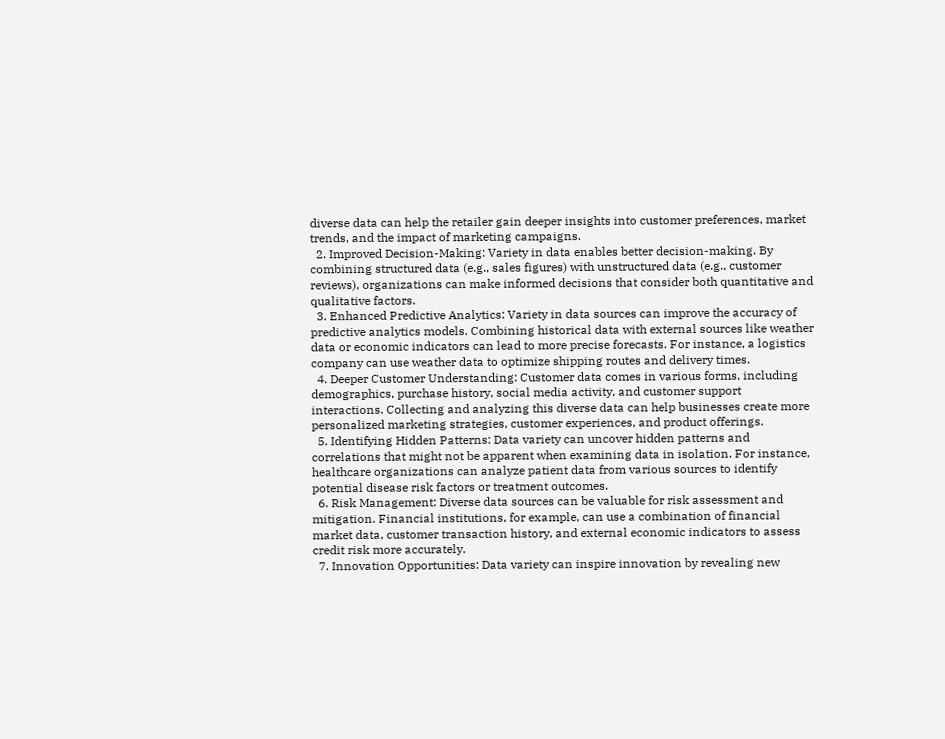diverse data can help the retailer gain deeper insights into customer preferences, market trends, and the impact of marketing campaigns.
  2. Improved Decision-Making: Variety in data enables better decision-making. By combining structured data (e.g., sales figures) with unstructured data (e.g., customer reviews), organizations can make informed decisions that consider both quantitative and qualitative factors.
  3. Enhanced Predictive Analytics: Variety in data sources can improve the accuracy of predictive analytics models. Combining historical data with external sources like weather data or economic indicators can lead to more precise forecasts. For instance, a logistics company can use weather data to optimize shipping routes and delivery times.
  4. Deeper Customer Understanding: Customer data comes in various forms, including demographics, purchase history, social media activity, and customer support interactions. Collecting and analyzing this diverse data can help businesses create more personalized marketing strategies, customer experiences, and product offerings.
  5. Identifying Hidden Patterns: Data variety can uncover hidden patterns and correlations that might not be apparent when examining data in isolation. For instance, healthcare organizations can analyze patient data from various sources to identify potential disease risk factors or treatment outcomes.
  6. Risk Management: Diverse data sources can be valuable for risk assessment and mitigation. Financial institutions, for example, can use a combination of financial market data, customer transaction history, and external economic indicators to assess credit risk more accurately.
  7. Innovation Opportunities: Data variety can inspire innovation by revealing new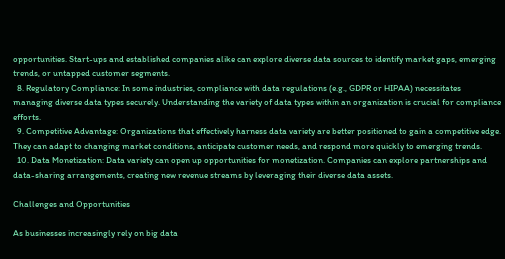opportunities. Start-ups and established companies alike can explore diverse data sources to identify market gaps, emerging trends, or untapped customer segments.
  8. Regulatory Compliance: In some industries, compliance with data regulations (e.g., GDPR or HIPAA) necessitates managing diverse data types securely. Understanding the variety of data types within an organization is crucial for compliance efforts.
  9. Competitive Advantage: Organizations that effectively harness data variety are better positioned to gain a competitive edge. They can adapt to changing market conditions, anticipate customer needs, and respond more quickly to emerging trends.
  10. Data Monetization: Data variety can open up opportunities for monetization. Companies can explore partnerships and data-sharing arrangements, creating new revenue streams by leveraging their diverse data assets.

Challenges and Opportunities

As businesses increasingly rely on big data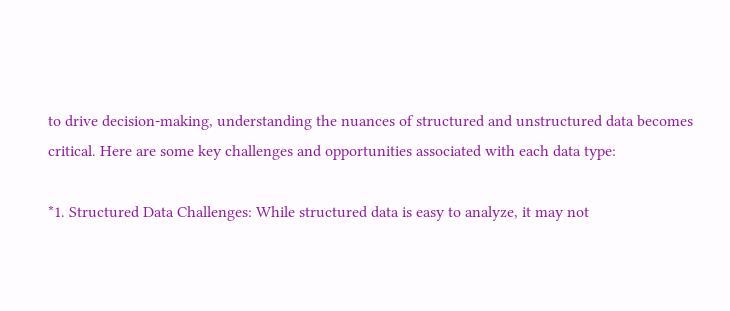to drive decision-making, understanding the nuances of structured and unstructured data becomes critical. Here are some key challenges and opportunities associated with each data type:

*1. Structured Data Challenges: While structured data is easy to analyze, it may not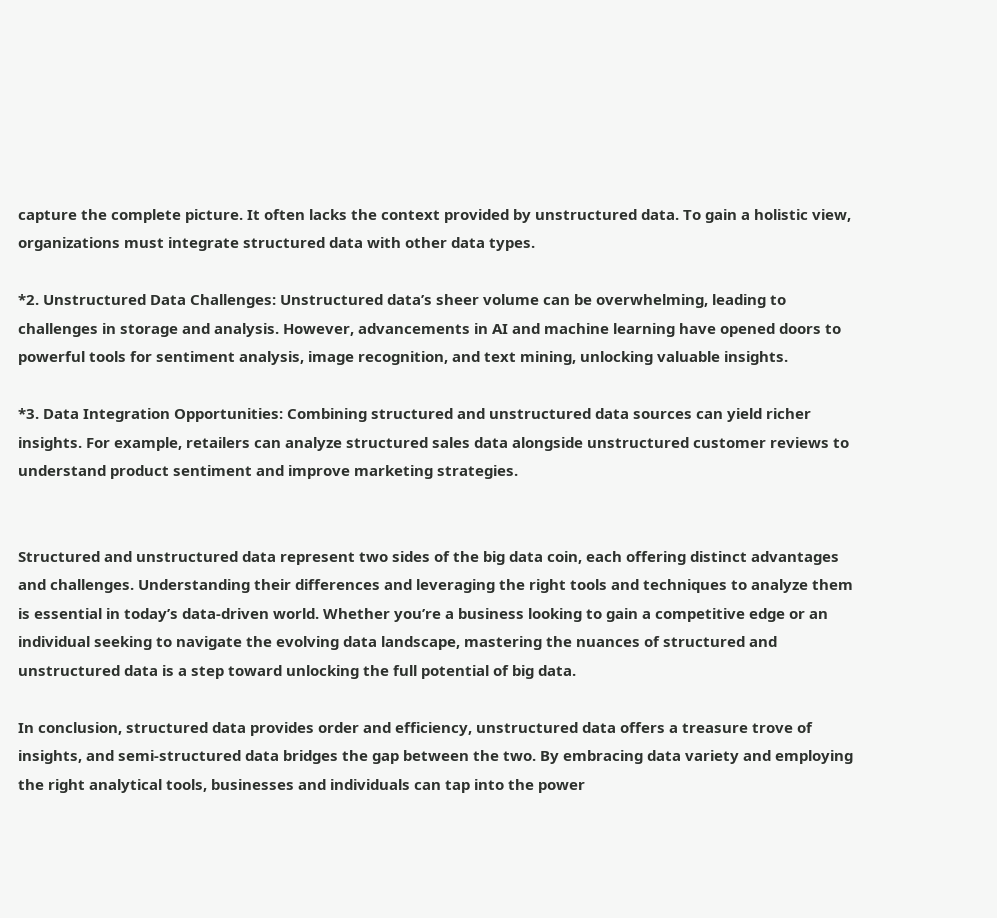capture the complete picture. It often lacks the context provided by unstructured data. To gain a holistic view, organizations must integrate structured data with other data types.

*2. Unstructured Data Challenges: Unstructured data’s sheer volume can be overwhelming, leading to challenges in storage and analysis. However, advancements in AI and machine learning have opened doors to powerful tools for sentiment analysis, image recognition, and text mining, unlocking valuable insights.

*3. Data Integration Opportunities: Combining structured and unstructured data sources can yield richer insights. For example, retailers can analyze structured sales data alongside unstructured customer reviews to understand product sentiment and improve marketing strategies.


Structured and unstructured data represent two sides of the big data coin, each offering distinct advantages and challenges. Understanding their differences and leveraging the right tools and techniques to analyze them is essential in today’s data-driven world. Whether you’re a business looking to gain a competitive edge or an individual seeking to navigate the evolving data landscape, mastering the nuances of structured and unstructured data is a step toward unlocking the full potential of big data.

In conclusion, structured data provides order and efficiency, unstructured data offers a treasure trove of insights, and semi-structured data bridges the gap between the two. By embracing data variety and employing the right analytical tools, businesses and individuals can tap into the power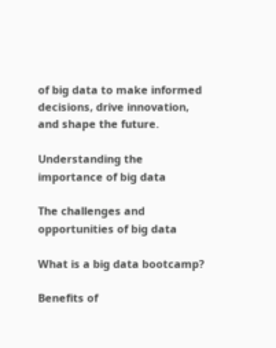of big data to make informed decisions, drive innovation, and shape the future.

Understanding the importance of big data

The challenges and opportunities of big data

What is a big data bootcamp?

Benefits of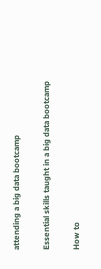attending a big data bootcamp

Essential skills taught in a big data bootcamp

How to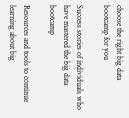choose the right big data bootcamp for you

Success stories of individuals who have mastered the big data bootcamp

Resources and tools to continue learning about big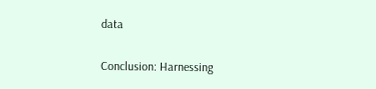data

Conclusion: Harnessing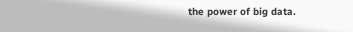the power of big data.